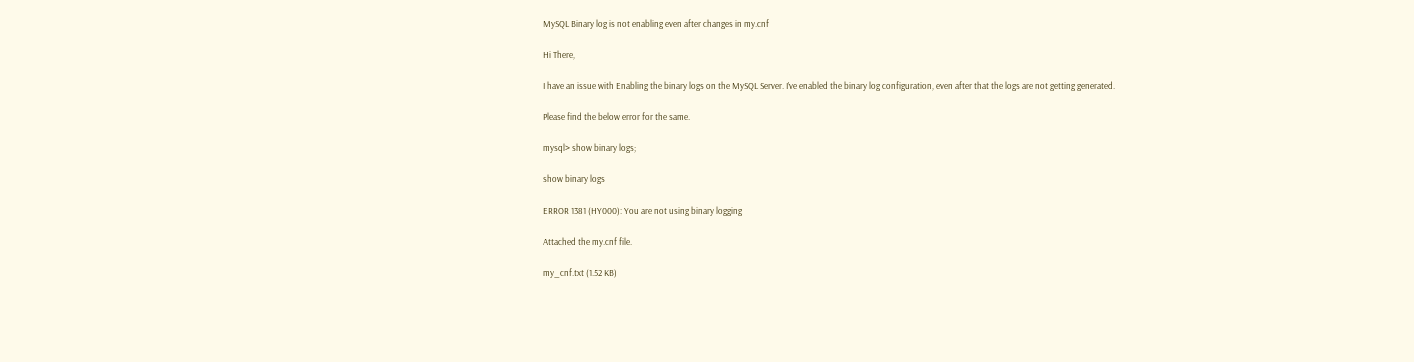MySQL Binary log is not enabling even after changes in my.cnf

Hi There,

I have an issue with Enabling the binary logs on the MySQL Server. I’ve enabled the binary log configuration, even after that the logs are not getting generated.

Please find the below error for the same.

mysql> show binary logs;

show binary logs

ERROR 1381 (HY000): You are not using binary logging

Attached the my.cnf file.

my_cnf.txt (1.52 KB)